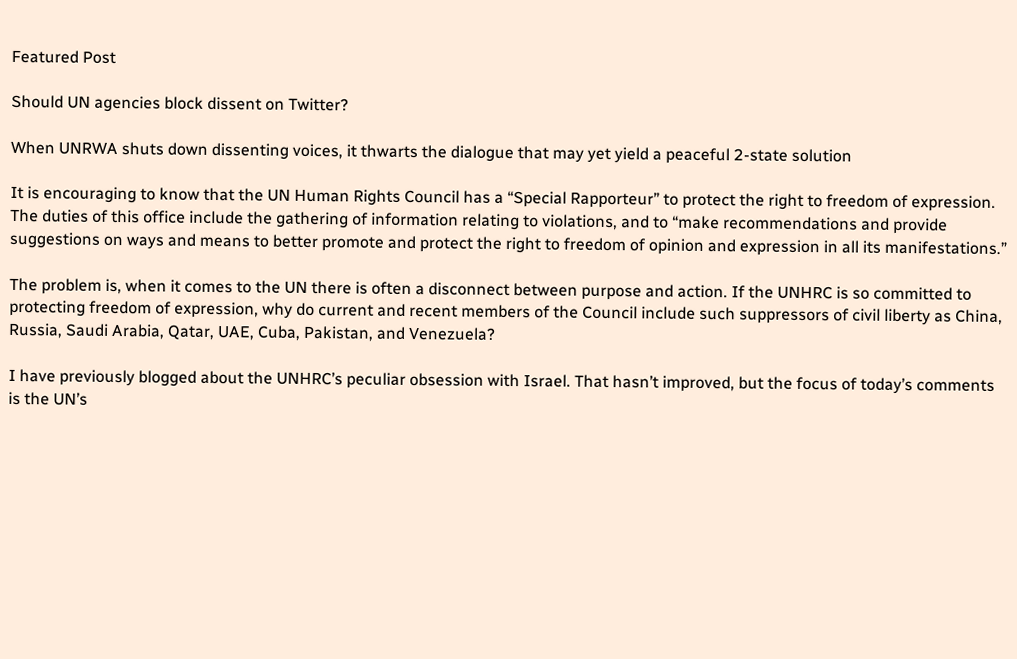Featured Post

Should UN agencies block dissent on Twitter?

When UNRWA shuts down dissenting voices, it thwarts the dialogue that may yet yield a peaceful 2-state solution

It is encouraging to know that the UN Human Rights Council has a “Special Rapporteur” to protect the right to freedom of expression. The duties of this office include the gathering of information relating to violations, and to “make recommendations and provide suggestions on ways and means to better promote and protect the right to freedom of opinion and expression in all its manifestations.”

The problem is, when it comes to the UN there is often a disconnect between purpose and action. If the UNHRC is so committed to protecting freedom of expression, why do current and recent members of the Council include such suppressors of civil liberty as China, Russia, Saudi Arabia, Qatar, UAE, Cuba, Pakistan, and Venezuela?

I have previously blogged about the UNHRC’s peculiar obsession with Israel. That hasn’t improved, but the focus of today’s comments is the UN’s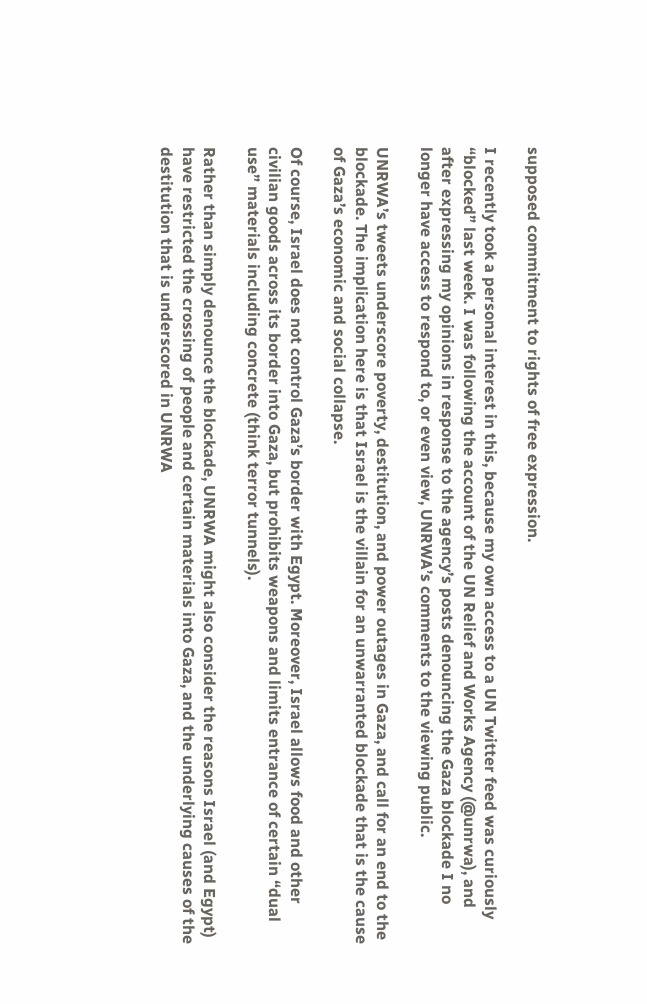supposed commitment to rights of free expression.

I recently took a personal interest in this, because my own access to a UN Twitter feed was curiously “blocked” last week. I was following the account of the UN Relief and Works Agency (@unrwa), and after expressing my opinions in response to the agency’s posts denouncing the Gaza blockade I no longer have access to respond to, or even view, UNRWA’s comments to the viewing public.

UNRWA’s tweets underscore poverty, destitution, and power outages in Gaza, and call for an end to the blockade. The implication here is that Israel is the villain for an unwarranted blockade that is the cause of Gaza’s economic and social collapse.

Of course, Israel does not control Gaza’s border with Egypt. Moreover, Israel allows food and other civilian goods across its border into Gaza, but prohibits weapons and limits entrance of certain “dual use” materials including concrete (think terror tunnels).

Rather than simply denounce the blockade, UNRWA might also consider the reasons Israel (and Egypt) have restricted the crossing of people and certain materials into Gaza, and the underlying causes of the destitution that is underscored in UNRWA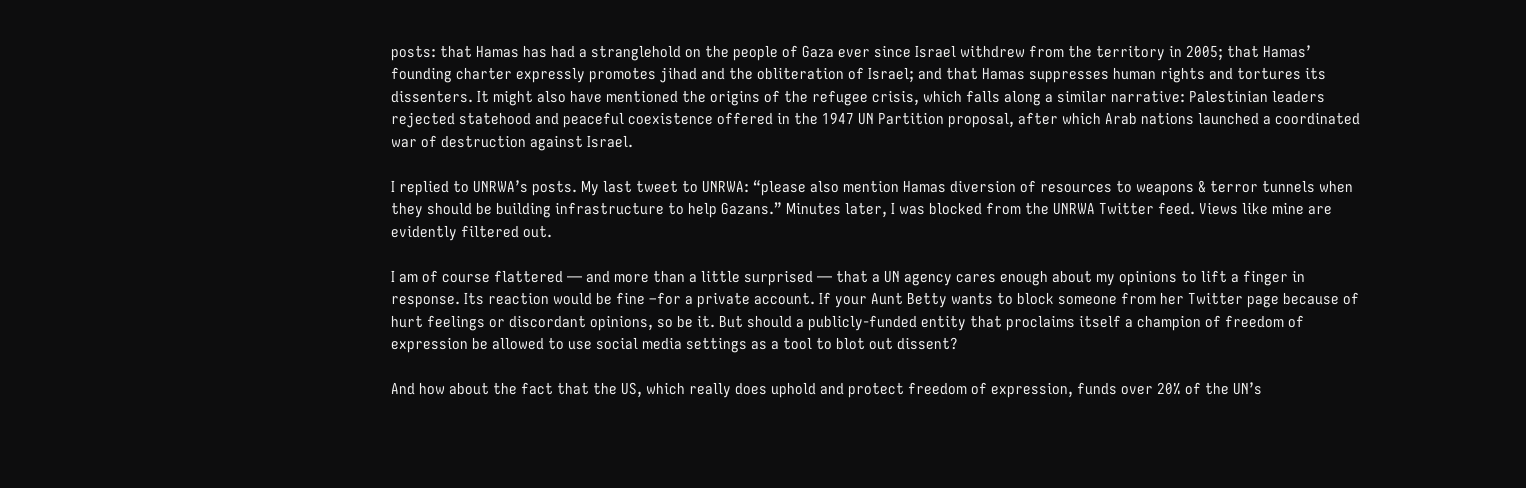posts: that Hamas has had a stranglehold on the people of Gaza ever since Israel withdrew from the territory in 2005; that Hamas’ founding charter expressly promotes jihad and the obliteration of Israel; and that Hamas suppresses human rights and tortures its dissenters. It might also have mentioned the origins of the refugee crisis, which falls along a similar narrative: Palestinian leaders rejected statehood and peaceful coexistence offered in the 1947 UN Partition proposal, after which Arab nations launched a coordinated war of destruction against Israel.

I replied to UNRWA’s posts. My last tweet to UNRWA: “please also mention Hamas diversion of resources to weapons & terror tunnels when they should be building infrastructure to help Gazans.” Minutes later, I was blocked from the UNRWA Twitter feed. Views like mine are evidently filtered out.

I am of course flattered — and more than a little surprised — that a UN agency cares enough about my opinions to lift a finger in response. Its reaction would be fine –for a private account. If your Aunt Betty wants to block someone from her Twitter page because of hurt feelings or discordant opinions, so be it. But should a publicly-funded entity that proclaims itself a champion of freedom of expression be allowed to use social media settings as a tool to blot out dissent?

And how about the fact that the US, which really does uphold and protect freedom of expression, funds over 20% of the UN’s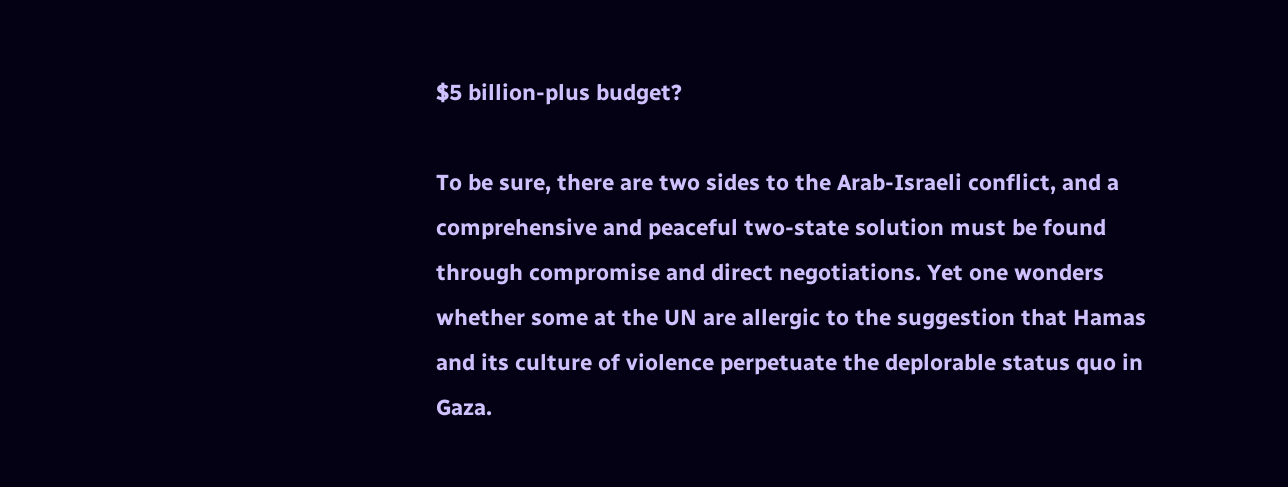$5 billion-plus budget?

To be sure, there are two sides to the Arab-Israeli conflict, and a comprehensive and peaceful two-state solution must be found through compromise and direct negotiations. Yet one wonders whether some at the UN are allergic to the suggestion that Hamas and its culture of violence perpetuate the deplorable status quo in Gaza.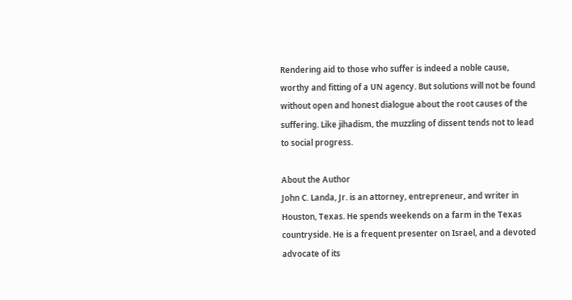Rendering aid to those who suffer is indeed a noble cause, worthy and fitting of a UN agency. But solutions will not be found without open and honest dialogue about the root causes of the suffering. Like jihadism, the muzzling of dissent tends not to lead to social progress.

About the Author
John C. Landa, Jr. is an attorney, entrepreneur, and writer in Houston, Texas. He spends weekends on a farm in the Texas countryside. He is a frequent presenter on Israel, and a devoted advocate of its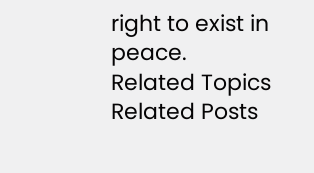right to exist in peace.
Related Topics
Related Posts